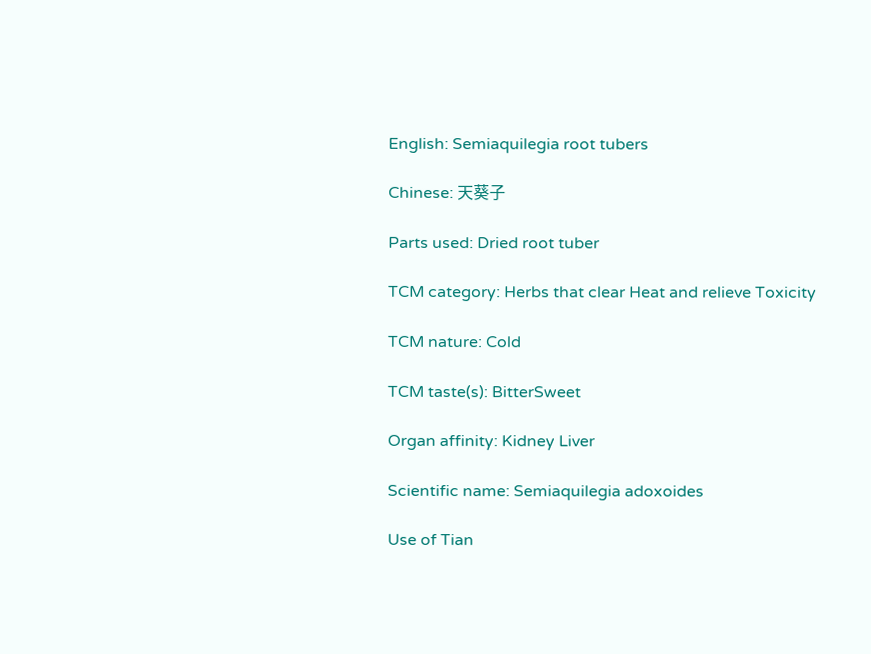English: Semiaquilegia root tubers

Chinese: 天葵子

Parts used: Dried root tuber

TCM category: Herbs that clear Heat and relieve Toxicity

TCM nature: Cold

TCM taste(s): BitterSweet

Organ affinity: Kidney Liver

Scientific name: Semiaquilegia adoxoides

Use of Tian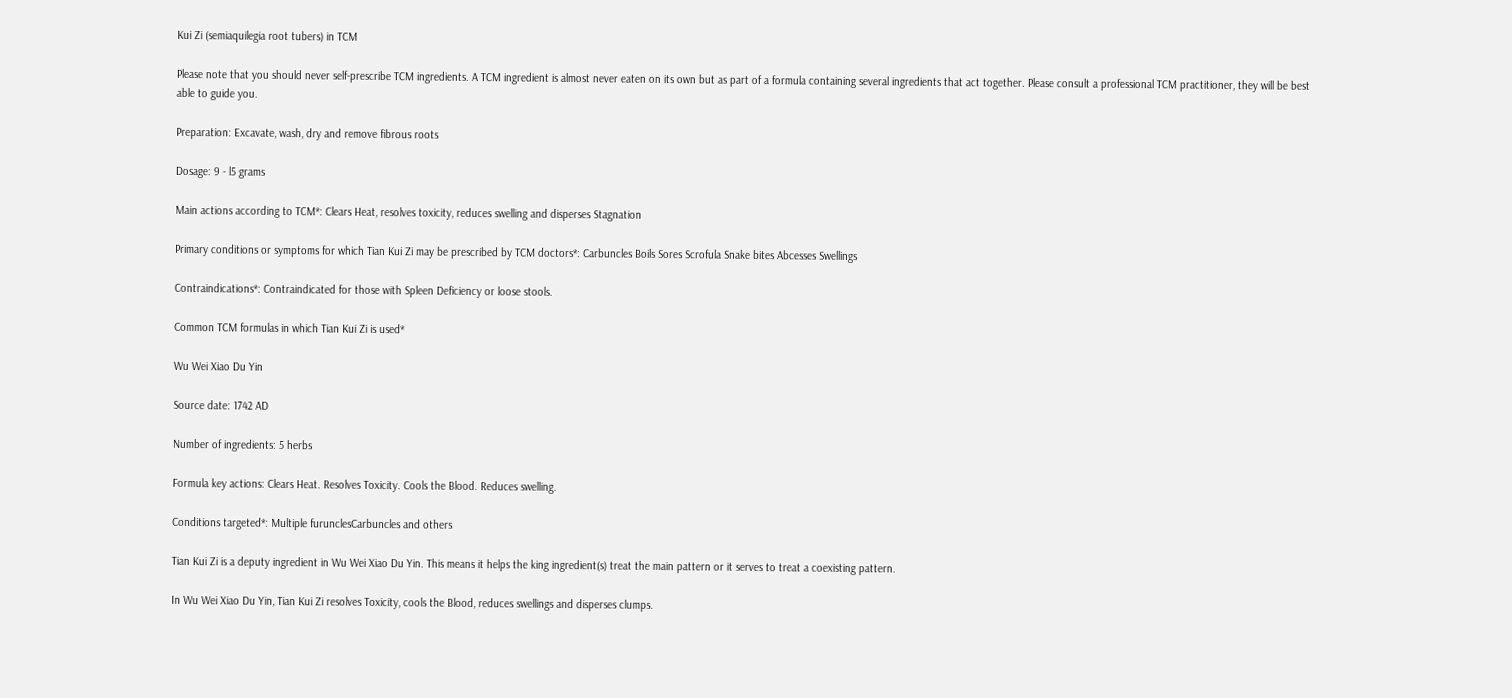Kui Zi (semiaquilegia root tubers) in TCM

Please note that you should never self-prescribe TCM ingredients. A TCM ingredient is almost never eaten on its own but as part of a formula containing several ingredients that act together. Please consult a professional TCM practitioner, they will be best able to guide you.

Preparation: Excavate, wash, dry and remove fibrous roots

Dosage: 9 - l5 grams

Main actions according to TCM*: Clears Heat, resolves toxicity, reduces swelling and disperses Stagnation

Primary conditions or symptoms for which Tian Kui Zi may be prescribed by TCM doctors*: Carbuncles Boils Sores Scrofula Snake bites Abcesses Swellings

Contraindications*: Contraindicated for those with Spleen Deficiency or loose stools.

Common TCM formulas in which Tian Kui Zi is used*

Wu Wei Xiao Du Yin

Source date: 1742 AD

Number of ingredients: 5 herbs

Formula key actions: Clears Heat. Resolves Toxicity. Cools the Blood. Reduces swelling.

Conditions targeted*: Multiple furunclesCarbuncles and others

Tian Kui Zi is a deputy ingredient in Wu Wei Xiao Du Yin. This means it helps the king ingredient(s) treat the main pattern or it serves to treat a coexisting pattern.

In Wu Wei Xiao Du Yin, Tian Kui Zi resolves Toxicity, cools the Blood, reduces swellings and disperses clumps.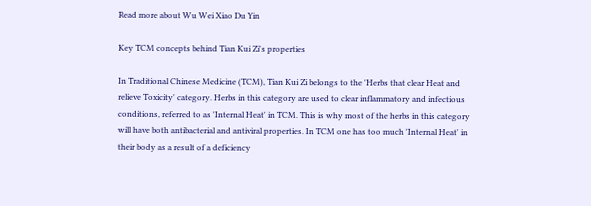Read more about Wu Wei Xiao Du Yin

Key TCM concepts behind Tian Kui Zi's properties

In Traditional Chinese Medicine (TCM), Tian Kui Zi belongs to the 'Herbs that clear Heat and relieve Toxicity' category. Herbs in this category are used to clear inflammatory and infectious conditions, referred to as 'Internal Heat' in TCM. This is why most of the herbs in this category will have both antibacterial and antiviral properties. In TCM one has too much 'Internal Heat' in their body as a result of a deficiency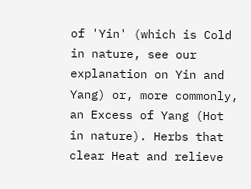of 'Yin' (which is Cold in nature, see our explanation on Yin and Yang) or, more commonly, an Excess of Yang (Hot in nature). Herbs that clear Heat and relieve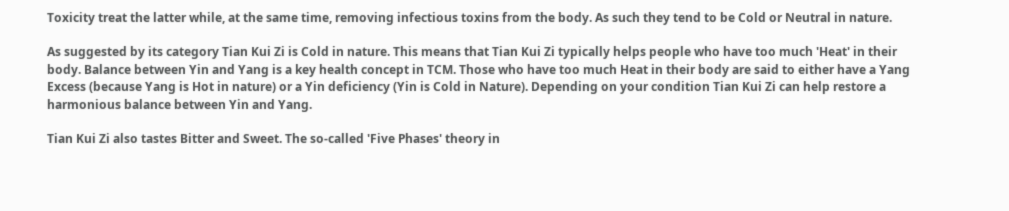Toxicity treat the latter while, at the same time, removing infectious toxins from the body. As such they tend to be Cold or Neutral in nature.

As suggested by its category Tian Kui Zi is Cold in nature. This means that Tian Kui Zi typically helps people who have too much 'Heat' in their body. Balance between Yin and Yang is a key health concept in TCM. Those who have too much Heat in their body are said to either have a Yang Excess (because Yang is Hot in nature) or a Yin deficiency (Yin is Cold in Nature). Depending on your condition Tian Kui Zi can help restore a harmonious balance between Yin and Yang.

Tian Kui Zi also tastes Bitter and Sweet. The so-called 'Five Phases' theory in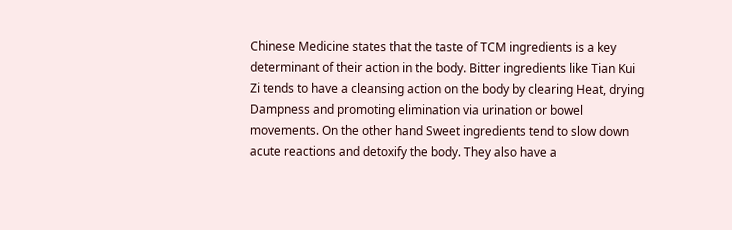Chinese Medicine states that the taste of TCM ingredients is a key determinant of their action in the body. Bitter ingredients like Tian Kui Zi tends to have a cleansing action on the body by clearing Heat, drying Dampness and promoting elimination via urination or bowel movements. On the other hand Sweet ingredients tend to slow down acute reactions and detoxify the body. They also have a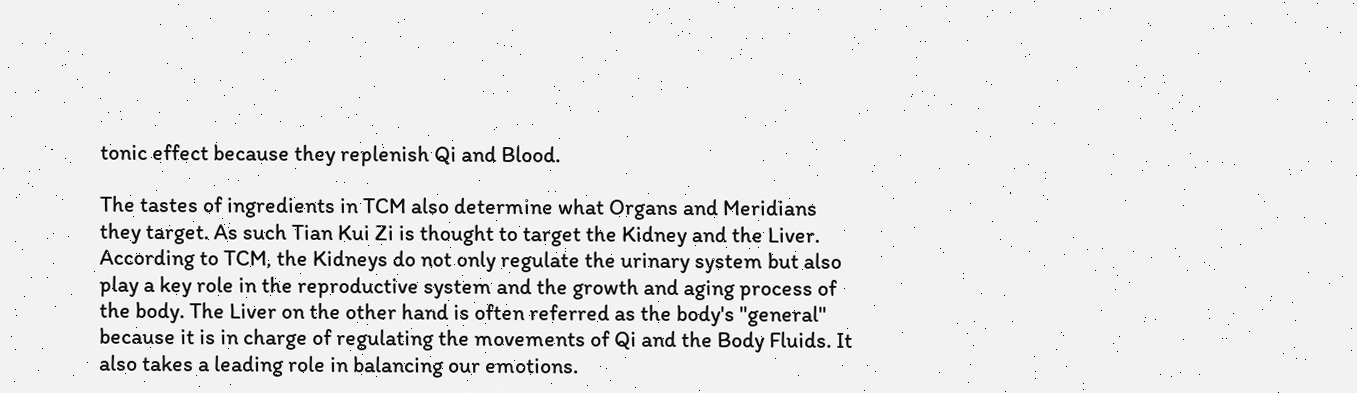tonic effect because they replenish Qi and Blood.

The tastes of ingredients in TCM also determine what Organs and Meridians they target. As such Tian Kui Zi is thought to target the Kidney and the Liver. According to TCM, the Kidneys do not only regulate the urinary system but also play a key role in the reproductive system and the growth and aging process of the body. The Liver on the other hand is often referred as the body's "general" because it is in charge of regulating the movements of Qi and the Body Fluids. It also takes a leading role in balancing our emotions.